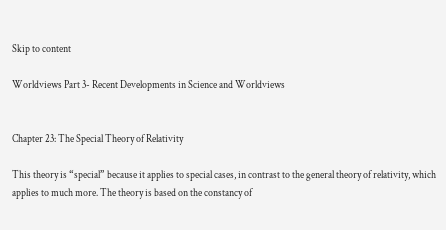Skip to content

Worldviews Part 3- Recent Developments in Science and Worldviews


Chapter 23: The Special Theory of Relativity

This theory is “special” because it applies to special cases, in contrast to the general theory of relativity, which applies to much more. The theory is based on the constancy of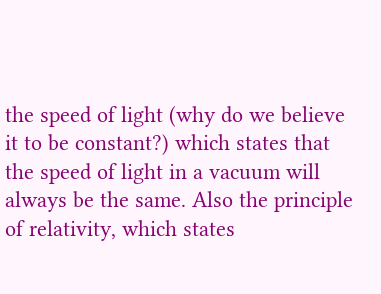the speed of light (why do we believe it to be constant?) which states that the speed of light in a vacuum will always be the same. Also the principle of relativity, which states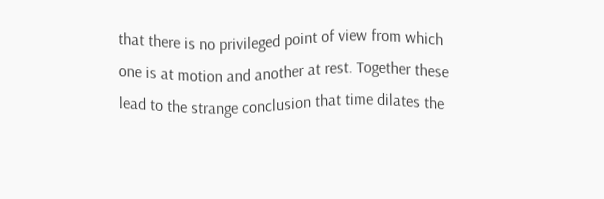that there is no privileged point of view from which one is at motion and another at rest. Together these lead to the strange conclusion that time dilates the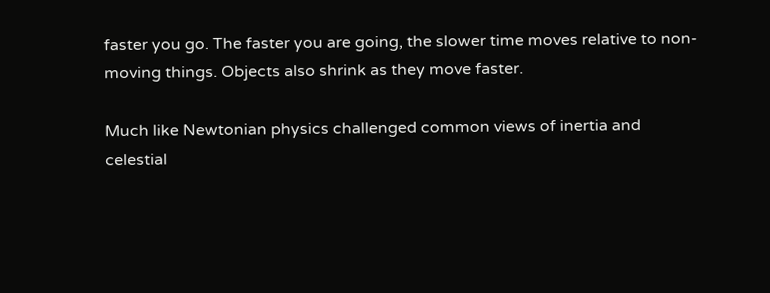faster you go. The faster you are going, the slower time moves relative to non-moving things. Objects also shrink as they move faster.

Much like Newtonian physics challenged common views of inertia and celestial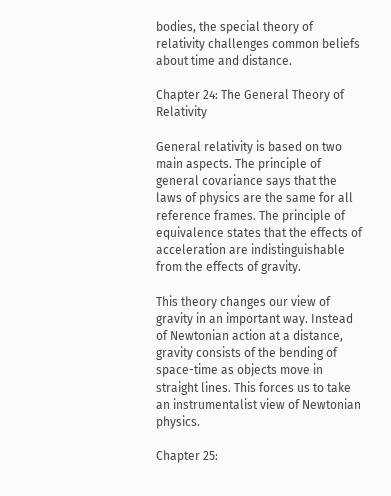bodies, the special theory of relativity challenges common beliefs about time and distance.

Chapter 24: The General Theory of Relativity

General relativity is based on two main aspects. The principle of general covariance says that the laws of physics are the same for all reference frames. The principle of equivalence states that the effects of acceleration are indistinguishable from the effects of gravity.

This theory changes our view of gravity in an important way. Instead of Newtonian action at a distance, gravity consists of the bending of space-time as objects move in straight lines. This forces us to take an instrumentalist view of Newtonian physics.

Chapter 25: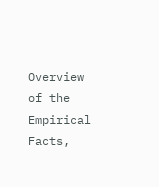Overview of the Empirical Facts,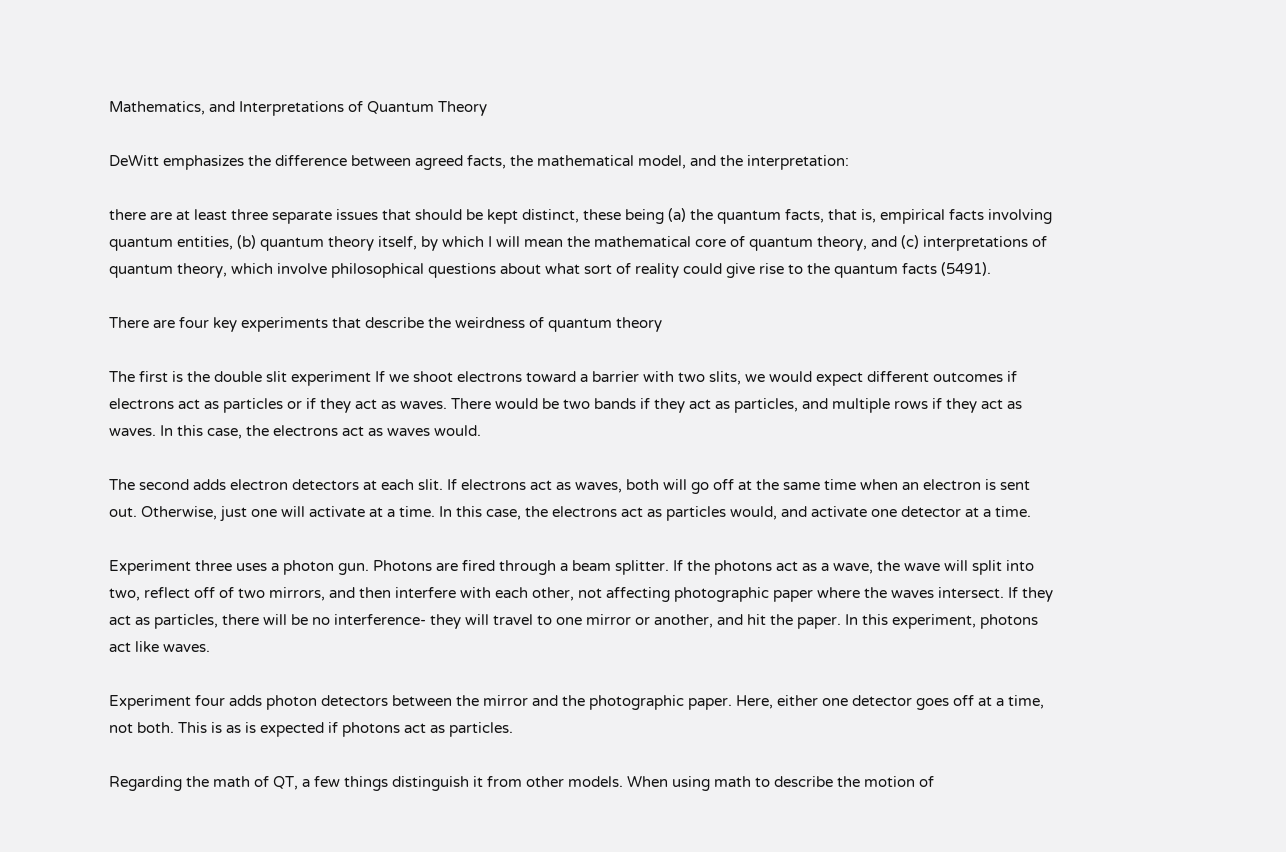Mathematics, and Interpretations of Quantum Theory

DeWitt emphasizes the difference between agreed facts, the mathematical model, and the interpretation:

there are at least three separate issues that should be kept distinct, these being (a) the quantum facts, that is, empirical facts involving quantum entities, (b) quantum theory itself, by which I will mean the mathematical core of quantum theory, and (c) interpretations of quantum theory, which involve philosophical questions about what sort of reality could give rise to the quantum facts (5491).

There are four key experiments that describe the weirdness of quantum theory

The first is the double slit experiment If we shoot electrons toward a barrier with two slits, we would expect different outcomes if electrons act as particles or if they act as waves. There would be two bands if they act as particles, and multiple rows if they act as waves. In this case, the electrons act as waves would.

The second adds electron detectors at each slit. If electrons act as waves, both will go off at the same time when an electron is sent out. Otherwise, just one will activate at a time. In this case, the electrons act as particles would, and activate one detector at a time.

Experiment three uses a photon gun. Photons are fired through a beam splitter. If the photons act as a wave, the wave will split into two, reflect off of two mirrors, and then interfere with each other, not affecting photographic paper where the waves intersect. If they act as particles, there will be no interference- they will travel to one mirror or another, and hit the paper. In this experiment, photons act like waves.

Experiment four adds photon detectors between the mirror and the photographic paper. Here, either one detector goes off at a time, not both. This is as is expected if photons act as particles.

Regarding the math of QT, a few things distinguish it from other models. When using math to describe the motion of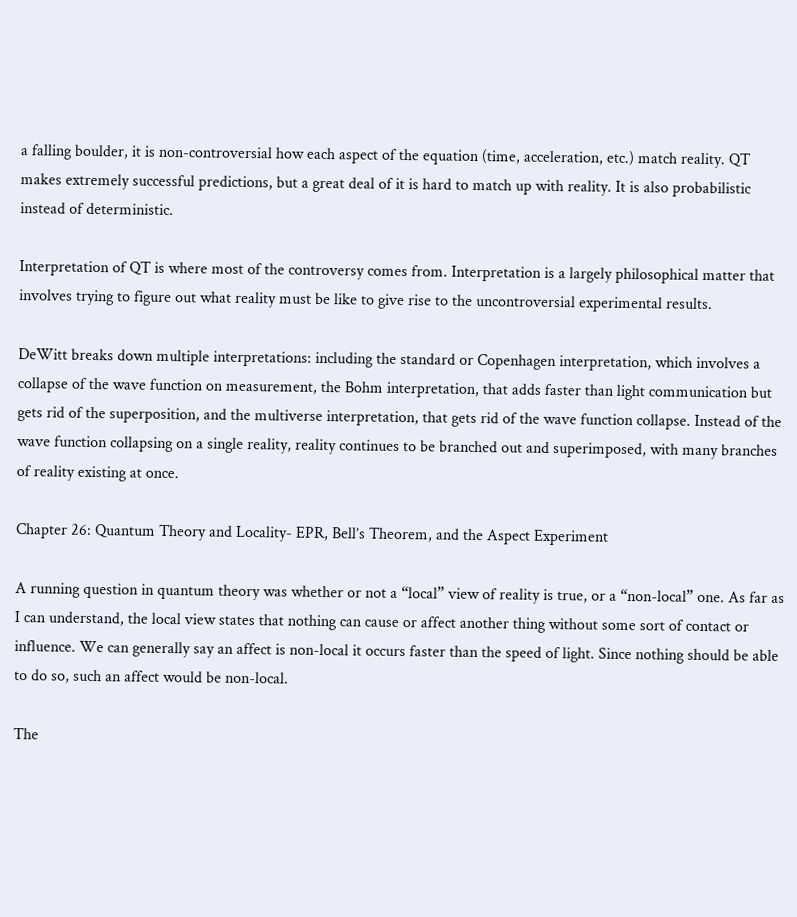a falling boulder, it is non-controversial how each aspect of the equation (time, acceleration, etc.) match reality. QT makes extremely successful predictions, but a great deal of it is hard to match up with reality. It is also probabilistic instead of deterministic.

Interpretation of QT is where most of the controversy comes from. Interpretation is a largely philosophical matter that involves trying to figure out what reality must be like to give rise to the uncontroversial experimental results.

DeWitt breaks down multiple interpretations: including the standard or Copenhagen interpretation, which involves a collapse of the wave function on measurement, the Bohm interpretation, that adds faster than light communication but gets rid of the superposition, and the multiverse interpretation, that gets rid of the wave function collapse. Instead of the wave function collapsing on a single reality, reality continues to be branched out and superimposed, with many branches of reality existing at once.

Chapter 26: Quantum Theory and Locality- EPR, Bell’s Theorem, and the Aspect Experiment

A running question in quantum theory was whether or not a “local” view of reality is true, or a “non-local” one. As far as I can understand, the local view states that nothing can cause or affect another thing without some sort of contact or influence. We can generally say an affect is non-local it occurs faster than the speed of light. Since nothing should be able to do so, such an affect would be non-local.

The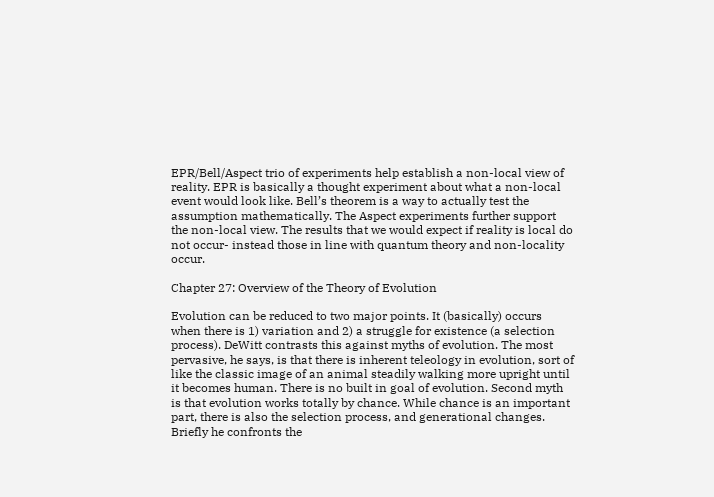EPR/Bell/Aspect trio of experiments help establish a non-local view of reality. EPR is basically a thought experiment about what a non-local event would look like. Bell’s theorem is a way to actually test the assumption mathematically. The Aspect experiments further support the non-local view. The results that we would expect if reality is local do not occur- instead those in line with quantum theory and non-locality occur.

Chapter 27: Overview of the Theory of Evolution

Evolution can be reduced to two major points. It (basically) occurs when there is 1) variation and 2) a struggle for existence (a selection process). DeWitt contrasts this against myths of evolution. The most pervasive, he says, is that there is inherent teleology in evolution, sort of like the classic image of an animal steadily walking more upright until it becomes human. There is no built in goal of evolution. Second myth is that evolution works totally by chance. While chance is an important part, there is also the selection process, and generational changes. Briefly he confronts the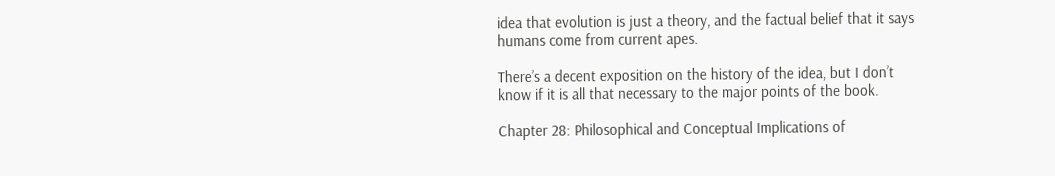idea that evolution is just a theory, and the factual belief that it says humans come from current apes.

There’s a decent exposition on the history of the idea, but I don’t know if it is all that necessary to the major points of the book.

Chapter 28: Philosophical and Conceptual Implications of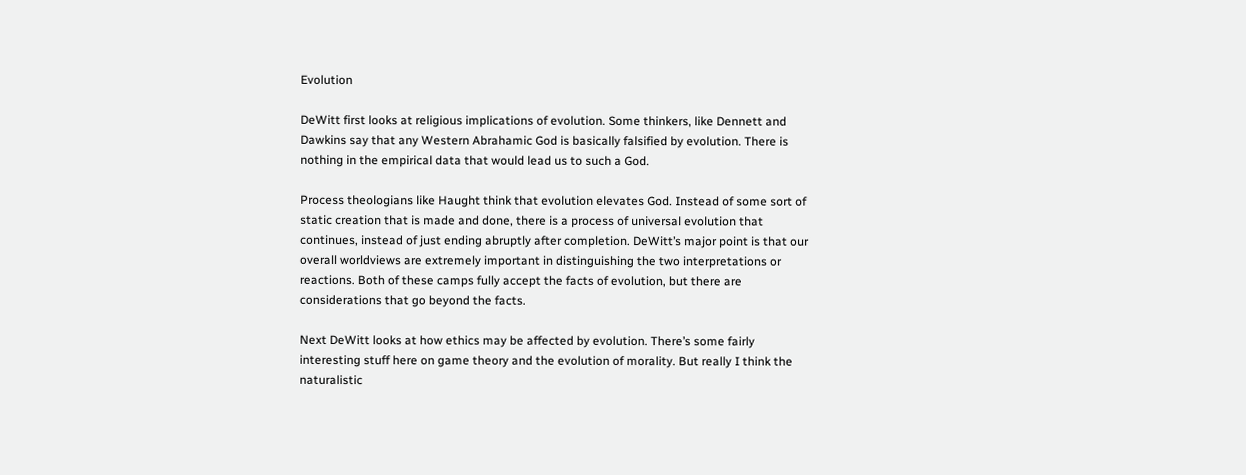Evolution

DeWitt first looks at religious implications of evolution. Some thinkers, like Dennett and Dawkins say that any Western Abrahamic God is basically falsified by evolution. There is nothing in the empirical data that would lead us to such a God.

Process theologians like Haught think that evolution elevates God. Instead of some sort of static creation that is made and done, there is a process of universal evolution that continues, instead of just ending abruptly after completion. DeWitt’s major point is that our overall worldviews are extremely important in distinguishing the two interpretations or reactions. Both of these camps fully accept the facts of evolution, but there are considerations that go beyond the facts.

Next DeWitt looks at how ethics may be affected by evolution. There’s some fairly interesting stuff here on game theory and the evolution of morality. But really I think the naturalistic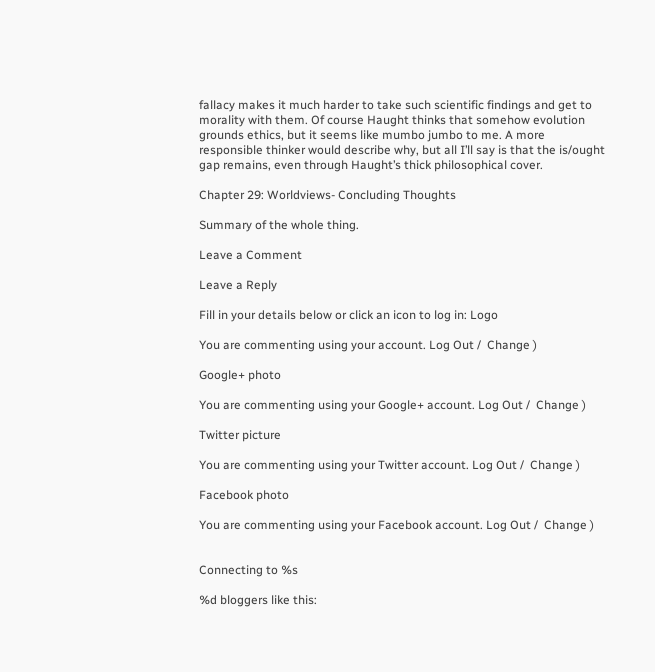fallacy makes it much harder to take such scientific findings and get to morality with them. Of course Haught thinks that somehow evolution grounds ethics, but it seems like mumbo jumbo to me. A more responsible thinker would describe why, but all I’ll say is that the is/ought gap remains, even through Haught’s thick philosophical cover.

Chapter 29: Worldviews- Concluding Thoughts

Summary of the whole thing.

Leave a Comment

Leave a Reply

Fill in your details below or click an icon to log in: Logo

You are commenting using your account. Log Out /  Change )

Google+ photo

You are commenting using your Google+ account. Log Out /  Change )

Twitter picture

You are commenting using your Twitter account. Log Out /  Change )

Facebook photo

You are commenting using your Facebook account. Log Out /  Change )


Connecting to %s

%d bloggers like this: